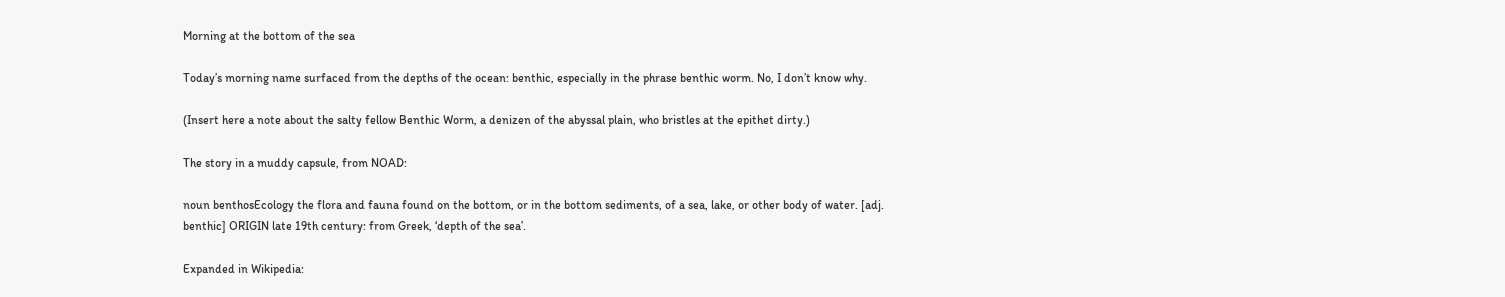Morning at the bottom of the sea

Today’s morning name surfaced from the depths of the ocean: benthic, especially in the phrase benthic worm. No, I don’t know why.

(Insert here a note about the salty fellow Benthic Worm, a denizen of the abyssal plain, who bristles at the epithet dirty.)

The story in a muddy capsule, from NOAD:

noun benthosEcology the flora and fauna found on the bottom, or in the bottom sediments, of a sea, lake, or other body of water. [adj. benthic] ORIGIN late 19th century: from Greek, ‘depth of the sea’.

Expanded in Wikipedia: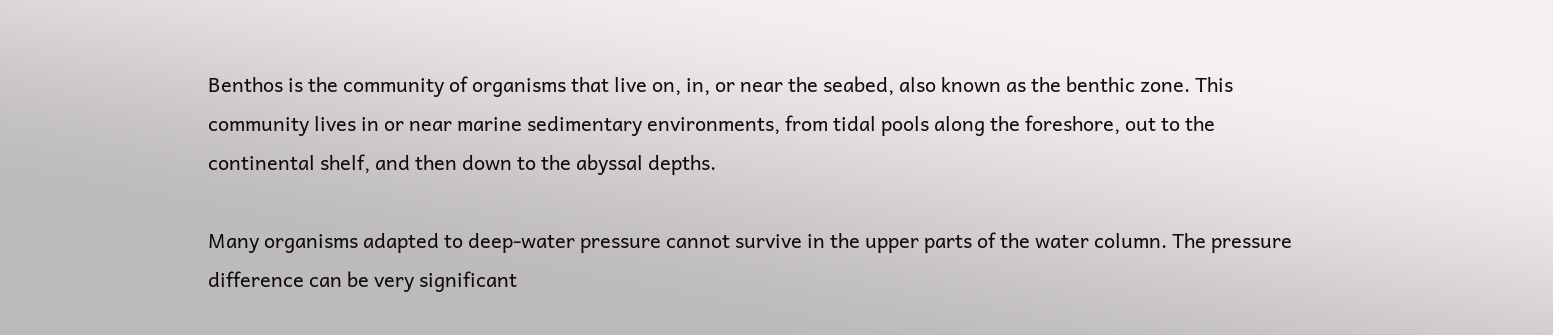Benthos is the community of organisms that live on, in, or near the seabed, also known as the benthic zone. This community lives in or near marine sedimentary environments, from tidal pools along the foreshore, out to the continental shelf, and then down to the abyssal depths.

Many organisms adapted to deep-water pressure cannot survive in the upper parts of the water column. The pressure difference can be very significant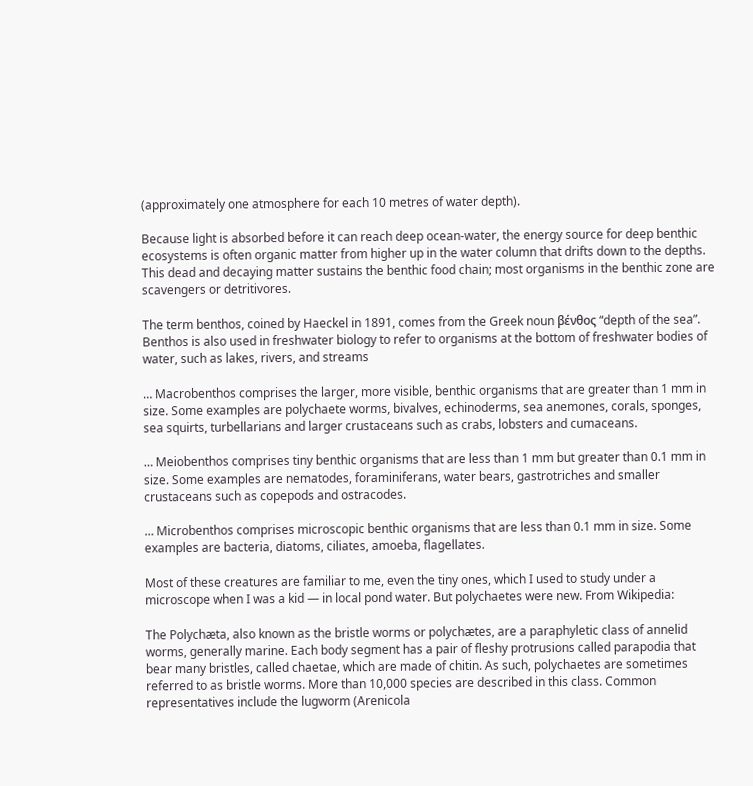(approximately one atmosphere for each 10 metres of water depth).

Because light is absorbed before it can reach deep ocean-water, the energy source for deep benthic ecosystems is often organic matter from higher up in the water column that drifts down to the depths. This dead and decaying matter sustains the benthic food chain; most organisms in the benthic zone are scavengers or detritivores.

The term benthos, coined by Haeckel in 1891, comes from the Greek noun βένθος “depth of the sea”. Benthos is also used in freshwater biology to refer to organisms at the bottom of freshwater bodies of water, such as lakes, rivers, and streams

… Macrobenthos comprises the larger, more visible, benthic organisms that are greater than 1 mm in size. Some examples are polychaete worms, bivalves, echinoderms, sea anemones, corals, sponges, sea squirts, turbellarians and larger crustaceans such as crabs, lobsters and cumaceans.

… Meiobenthos comprises tiny benthic organisms that are less than 1 mm but greater than 0.1 mm in size. Some examples are nematodes, foraminiferans, water bears, gastrotriches and smaller crustaceans such as copepods and ostracodes.

… Microbenthos comprises microscopic benthic organisms that are less than 0.1 mm in size. Some examples are bacteria, diatoms, ciliates, amoeba, flagellates.

Most of these creatures are familiar to me, even the tiny ones, which I used to study under a microscope when I was a kid — in local pond water. But polychaetes were new. From Wikipedia:

The Polychæta, also known as the bristle worms or polychætes, are a paraphyletic class of annelid worms, generally marine. Each body segment has a pair of fleshy protrusions called parapodia that bear many bristles, called chaetae, which are made of chitin. As such, polychaetes are sometimes referred to as bristle worms. More than 10,000 species are described in this class. Common representatives include the lugworm (Arenicola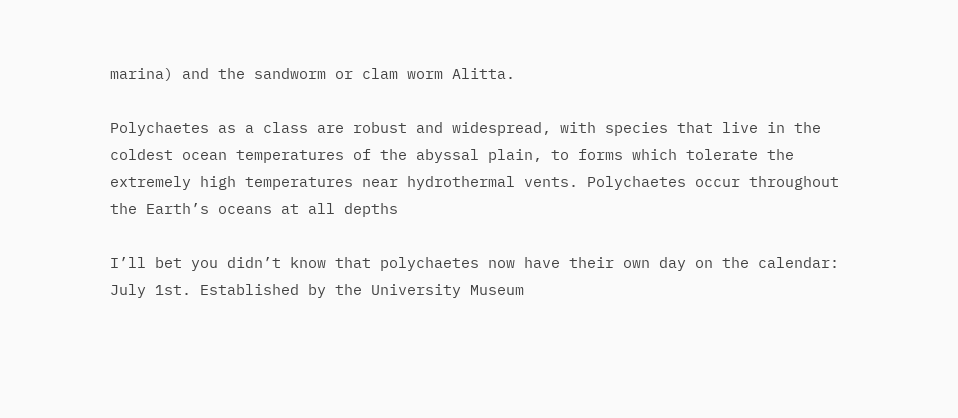marina) and the sandworm or clam worm Alitta.

Polychaetes as a class are robust and widespread, with species that live in the coldest ocean temperatures of the abyssal plain, to forms which tolerate the extremely high temperatures near hydrothermal vents. Polychaetes occur throughout the Earth’s oceans at all depths

I’ll bet you didn’t know that polychaetes now have their own day on the calendar: July 1st. Established by the University Museum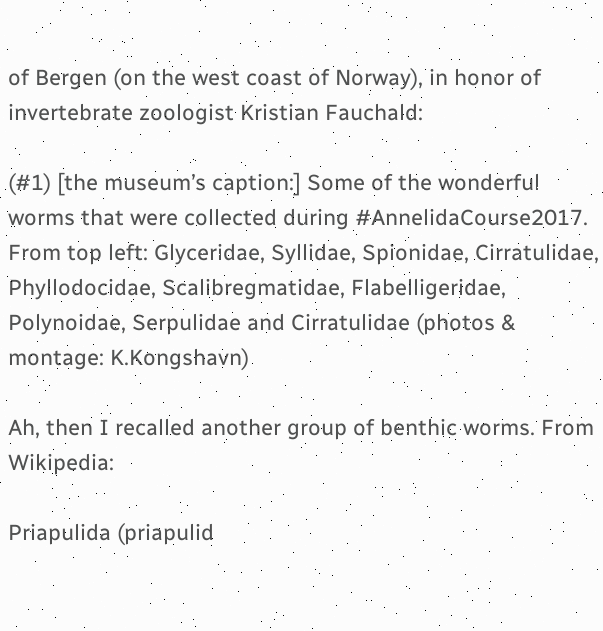of Bergen (on the west coast of Norway), in honor of invertebrate zoologist Kristian Fauchald:

(#1) [the museum’s caption:] Some of the wonderful worms that were collected during #AnnelidaCourse2017. From top left: Glyceridae, Syllidae, Spionidae, Cirratulidae, Phyllodocidae, Scalibregmatidae, Flabelligeridae, Polynoidae, Serpulidae and Cirratulidae (photos & montage: K.Kongshavn)

Ah, then I recalled another group of benthic worms. From Wikipedia:

Priapulida (priapulid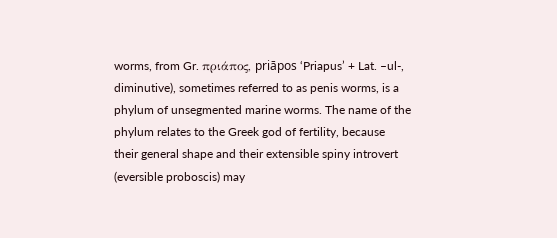worms, from Gr. πριάπος, priāpos ‘Priapus’ + Lat. –ul-, diminutive), sometimes referred to as penis worms, is a phylum of unsegmented marine worms. The name of the phylum relates to the Greek god of fertility, because their general shape and their extensible spiny introvert (eversible proboscis) may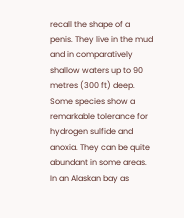recall the shape of a penis. They live in the mud and in comparatively shallow waters up to 90 metres (300 ft) deep. Some species show a remarkable tolerance for hydrogen sulfide and anoxia. They can be quite abundant in some areas. In an Alaskan bay as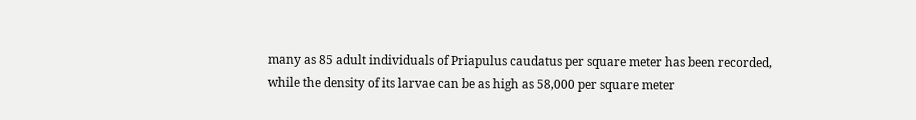many as 85 adult individuals of Priapulus caudatus per square meter has been recorded, while the density of its larvae can be as high as 58,000 per square meter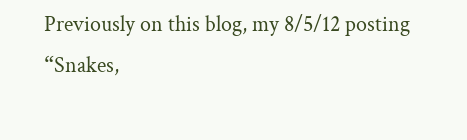Previously on this blog, my 8/5/12 posting “Snakes,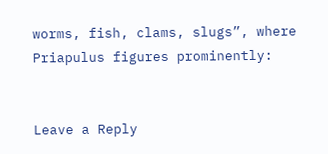worms, fish, clams, slugs”, where Priapulus figures prominently:


Leave a Reply